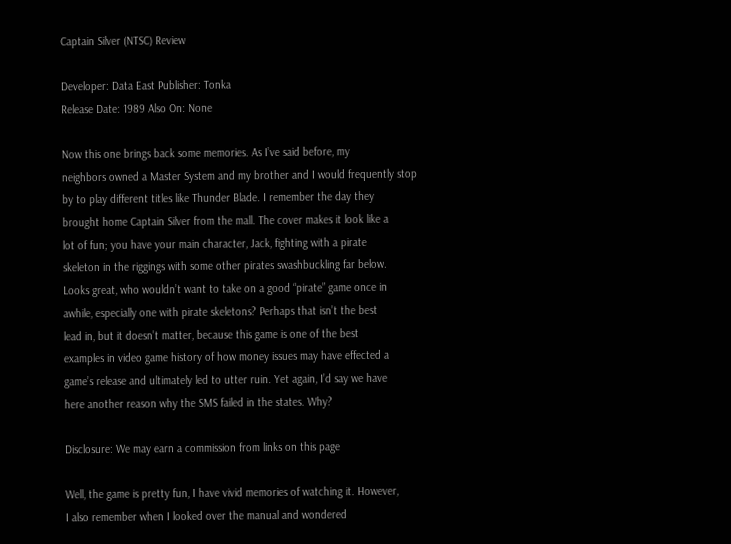Captain Silver (NTSC) Review

Developer: Data East Publisher: Tonka
Release Date: 1989 Also On: None

Now this one brings back some memories. As I’ve said before, my
neighbors owned a Master System and my brother and I would frequently stop
by to play different titles like Thunder Blade. I remember the day they
brought home Captain Silver from the mall. The cover makes it look like a
lot of fun; you have your main character, Jack, fighting with a pirate
skeleton in the riggings with some other pirates swashbuckling far below.
Looks great, who wouldn’t want to take on a good “pirate” game once in
awhile, especially one with pirate skeletons? Perhaps that isn’t the best
lead in, but it doesn’t matter, because this game is one of the best
examples in video game history of how money issues may have effected a
game’s release and ultimately led to utter ruin. Yet again, I’d say we have
here another reason why the SMS failed in the states. Why?

Disclosure: We may earn a commission from links on this page

Well, the game is pretty fun, I have vivid memories of watching it. However,
I also remember when I looked over the manual and wondered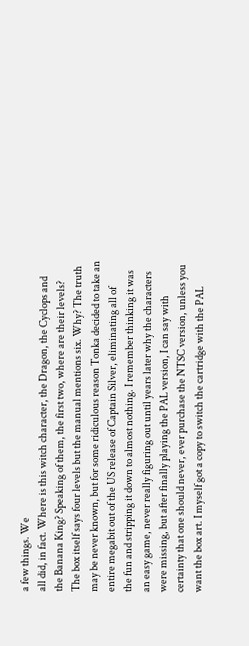a few things. We
all did, in fact. Where is this witch character, the Dragon, the Cyclops and
the Banana King? Speaking of them, the first two, where are their levels?
The box itself says four levels but the manual mentions six. Why? The truth
may be never known, but for some ridiculous reason Tonka decided to take an
entire megabit out of the US release of Captain Silver, eliminating all of
the fun and stripping it down to almost nothing. I remember thinking it was
an easy game, never really figuring out until years later why the characters
were missing, but after finally playing the PAL version, I can say with
certainty that one should never, ever purchase the NTSC version, unless you
want the box art. I myself got a copy to switch the cartridge with the PAL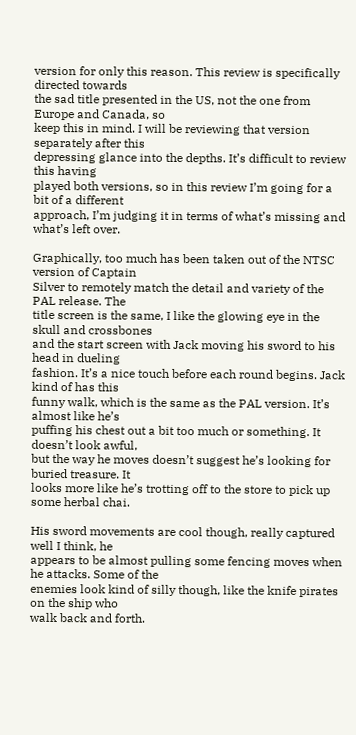version for only this reason. This review is specifically directed towards
the sad title presented in the US, not the one from Europe and Canada, so
keep this in mind. I will be reviewing that version separately after this
depressing glance into the depths. It’s difficult to review this having
played both versions, so in this review I’m going for a bit of a different
approach, I’m judging it in terms of what’s missing and what’s left over.

Graphically, too much has been taken out of the NTSC version of Captain
Silver to remotely match the detail and variety of the PAL release. The
title screen is the same, I like the glowing eye in the skull and crossbones
and the start screen with Jack moving his sword to his head in dueling
fashion. It’s a nice touch before each round begins. Jack kind of has this
funny walk, which is the same as the PAL version. It’s almost like he’s
puffing his chest out a bit too much or something. It doesn’t look awful,
but the way he moves doesn’t suggest he’s looking for buried treasure. It
looks more like he’s trotting off to the store to pick up some herbal chai.

His sword movements are cool though, really captured well I think, he
appears to be almost pulling some fencing moves when he attacks. Some of the
enemies look kind of silly though, like the knife pirates on the ship who
walk back and forth.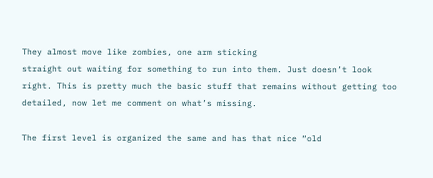They almost move like zombies, one arm sticking
straight out waiting for something to run into them. Just doesn’t look
right. This is pretty much the basic stuff that remains without getting too
detailed, now let me comment on what’s missing.

The first level is organized the same and has that nice “old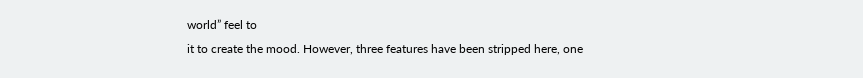world” feel to
it to create the mood. However, three features have been stripped here, one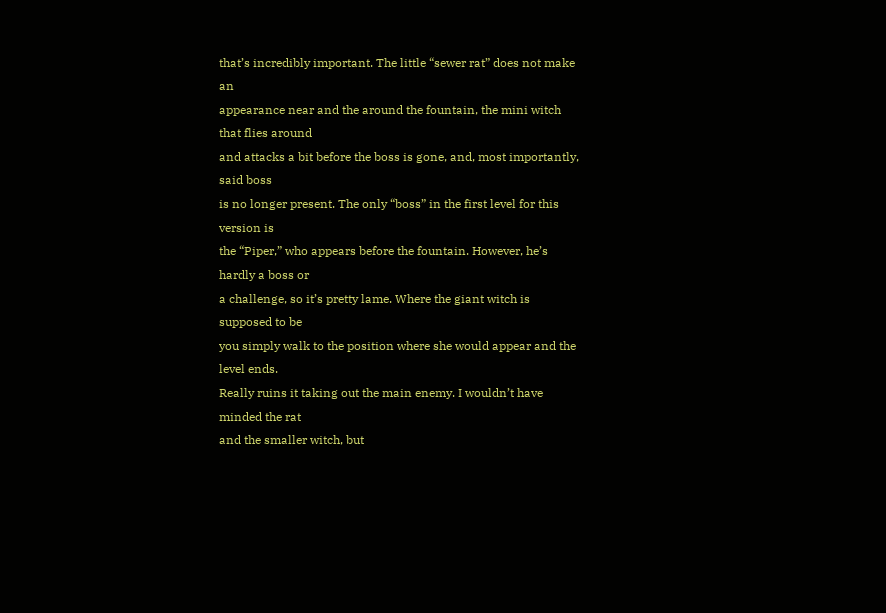that’s incredibly important. The little “sewer rat” does not make an
appearance near and the around the fountain, the mini witch that flies around
and attacks a bit before the boss is gone, and, most importantly, said boss
is no longer present. The only “boss” in the first level for this version is
the “Piper,” who appears before the fountain. However, he’s hardly a boss or
a challenge, so it’s pretty lame. Where the giant witch is supposed to be
you simply walk to the position where she would appear and the level ends.
Really ruins it taking out the main enemy. I wouldn’t have minded the rat
and the smaller witch, but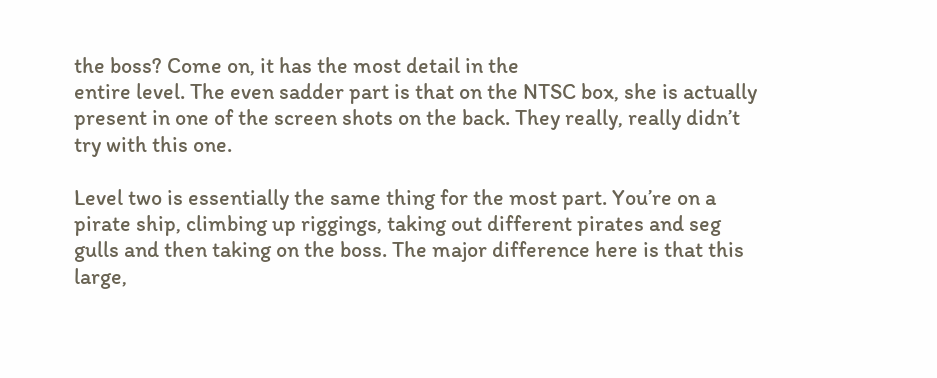the boss? Come on, it has the most detail in the
entire level. The even sadder part is that on the NTSC box, she is actually
present in one of the screen shots on the back. They really, really didn’t
try with this one.

Level two is essentially the same thing for the most part. You’re on a
pirate ship, climbing up riggings, taking out different pirates and seg
gulls and then taking on the boss. The major difference here is that this
large,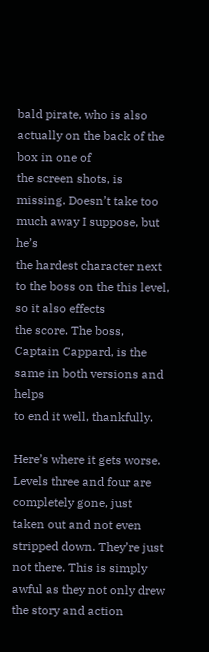bald pirate, who is also actually on the back of the box in one of
the screen shots, is missing. Doesn’t take too much away I suppose, but he’s
the hardest character next to the boss on the this level, so it also effects
the score. The boss, Captain Cappard, is the same in both versions and helps
to end it well, thankfully.

Here’s where it gets worse. Levels three and four are completely gone, just
taken out and not even stripped down. They’re just not there. This is simply
awful as they not only drew the story and action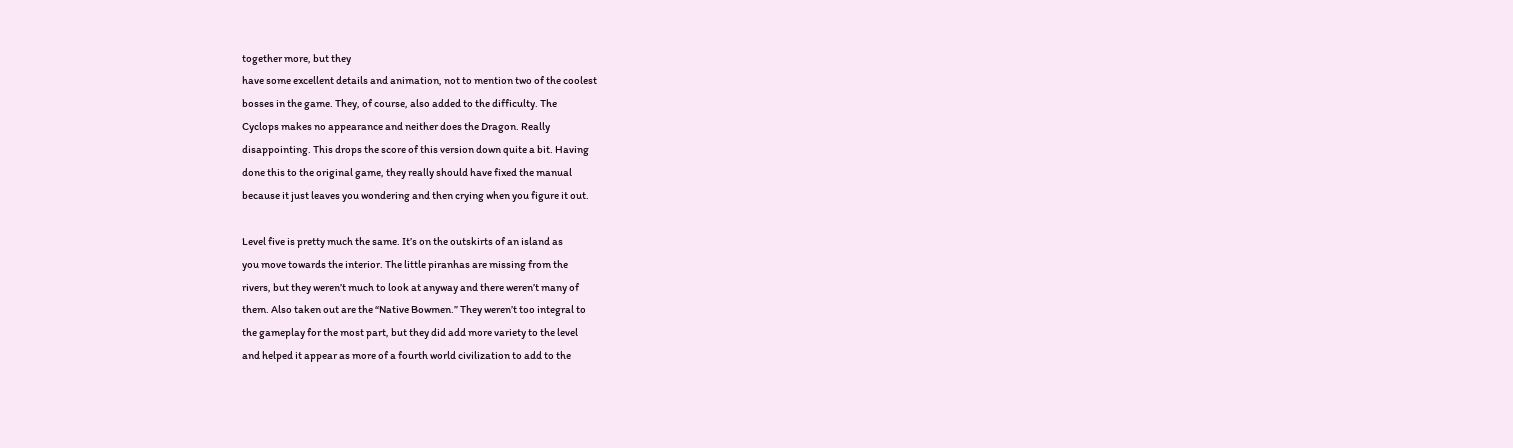together more, but they
have some excellent details and animation, not to mention two of the coolest
bosses in the game. They, of course, also added to the difficulty. The
Cyclops makes no appearance and neither does the Dragon. Really
disappointing. This drops the score of this version down quite a bit. Having
done this to the original game, they really should have fixed the manual
because it just leaves you wondering and then crying when you figure it out.

Level five is pretty much the same. It’s on the outskirts of an island as
you move towards the interior. The little piranhas are missing from the
rivers, but they weren’t much to look at anyway and there weren’t many of
them. Also taken out are the “Native Bowmen.” They weren’t too integral to
the gameplay for the most part, but they did add more variety to the level
and helped it appear as more of a fourth world civilization to add to the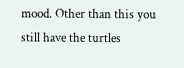mood. Other than this you still have the turtles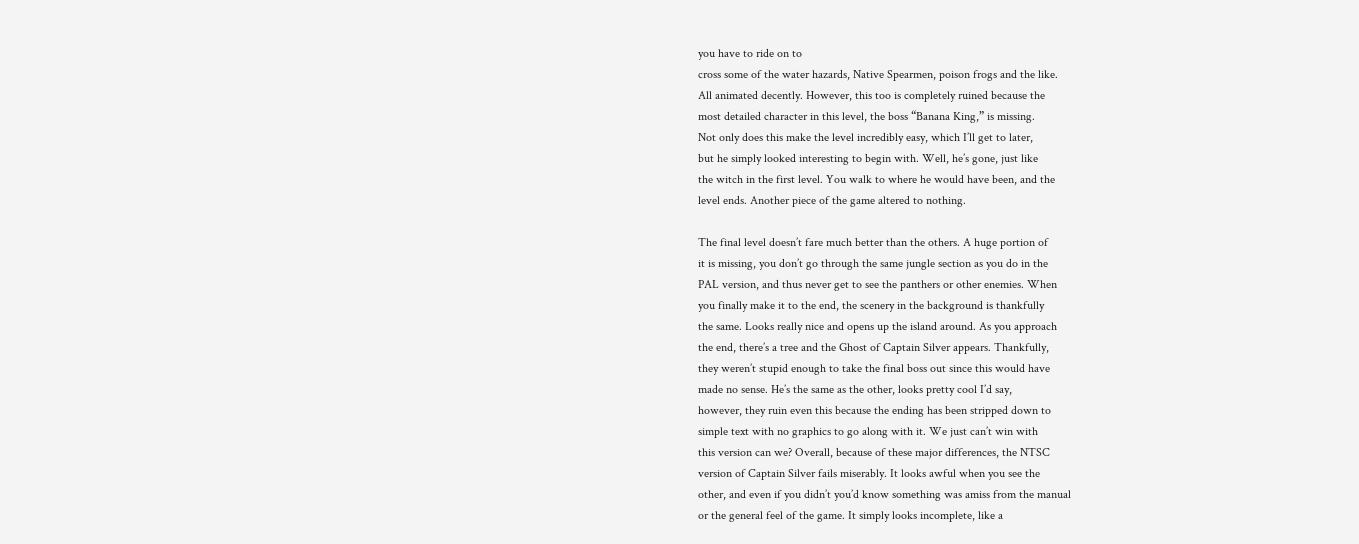you have to ride on to
cross some of the water hazards, Native Spearmen, poison frogs and the like.
All animated decently. However, this too is completely ruined because the
most detailed character in this level, the boss “Banana King,” is missing.
Not only does this make the level incredibly easy, which I’ll get to later,
but he simply looked interesting to begin with. Well, he’s gone, just like
the witch in the first level. You walk to where he would have been, and the
level ends. Another piece of the game altered to nothing.

The final level doesn’t fare much better than the others. A huge portion of
it is missing, you don’t go through the same jungle section as you do in the
PAL version, and thus never get to see the panthers or other enemies. When
you finally make it to the end, the scenery in the background is thankfully
the same. Looks really nice and opens up the island around. As you approach
the end, there’s a tree and the Ghost of Captain Silver appears. Thankfully,
they weren’t stupid enough to take the final boss out since this would have
made no sense. He’s the same as the other, looks pretty cool I’d say,
however, they ruin even this because the ending has been stripped down to
simple text with no graphics to go along with it. We just can’t win with
this version can we? Overall, because of these major differences, the NTSC
version of Captain Silver fails miserably. It looks awful when you see the
other, and even if you didn’t you’d know something was amiss from the manual
or the general feel of the game. It simply looks incomplete, like a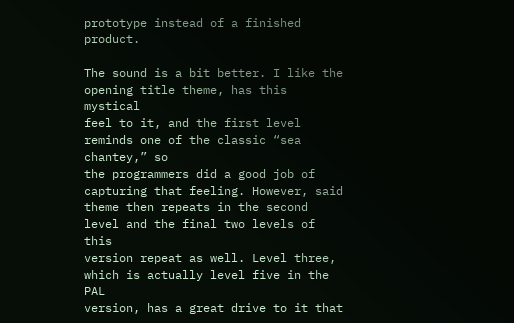prototype instead of a finished product.

The sound is a bit better. I like the opening title theme, has this mystical
feel to it, and the first level reminds one of the classic “sea chantey,” so
the programmers did a good job of capturing that feeling. However, said
theme then repeats in the second level and the final two levels of this
version repeat as well. Level three, which is actually level five in the PAL
version, has a great drive to it that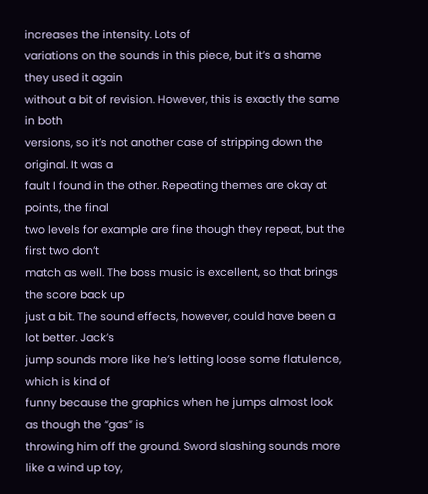increases the intensity. Lots of
variations on the sounds in this piece, but it’s a shame they used it again
without a bit of revision. However, this is exactly the same in both
versions, so it’s not another case of stripping down the original. It was a
fault I found in the other. Repeating themes are okay at points, the final
two levels for example are fine though they repeat, but the first two don’t
match as well. The boss music is excellent, so that brings the score back up
just a bit. The sound effects, however, could have been a lot better. Jack’s
jump sounds more like he’s letting loose some flatulence, which is kind of
funny because the graphics when he jumps almost look as though the “gas” is
throwing him off the ground. Sword slashing sounds more like a wind up toy,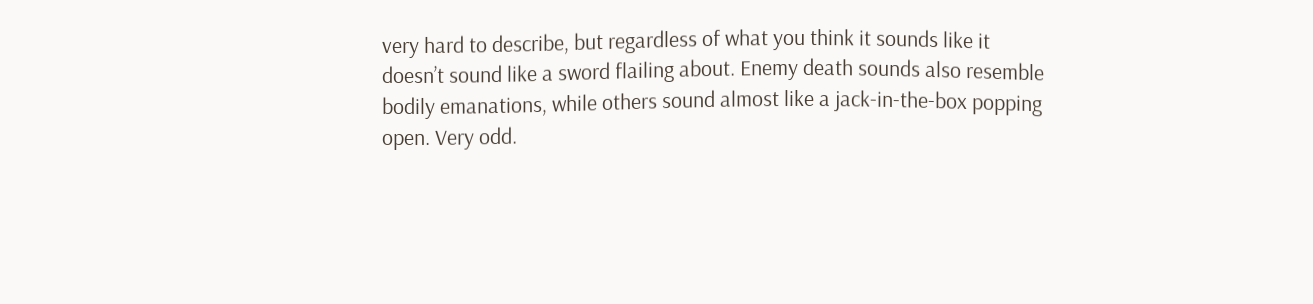very hard to describe, but regardless of what you think it sounds like it
doesn’t sound like a sword flailing about. Enemy death sounds also resemble
bodily emanations, while others sound almost like a jack-in-the-box popping
open. Very odd.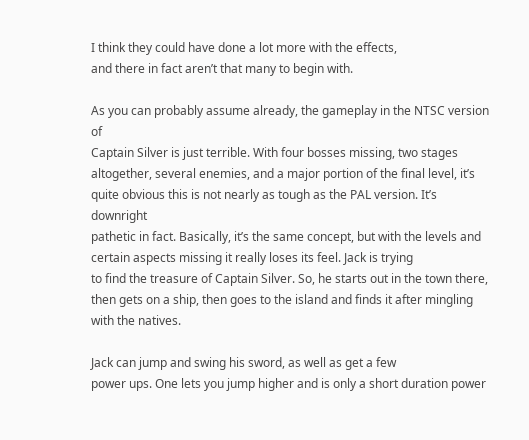I think they could have done a lot more with the effects,
and there in fact aren’t that many to begin with.

As you can probably assume already, the gameplay in the NTSC version of
Captain Silver is just terrible. With four bosses missing, two stages
altogether, several enemies, and a major portion of the final level, it’s
quite obvious this is not nearly as tough as the PAL version. It’s downright
pathetic in fact. Basically, it’s the same concept, but with the levels and
certain aspects missing it really loses its feel. Jack is trying
to find the treasure of Captain Silver. So, he starts out in the town there,
then gets on a ship, then goes to the island and finds it after mingling
with the natives.

Jack can jump and swing his sword, as well as get a few
power ups. One lets you jump higher and is only a short duration power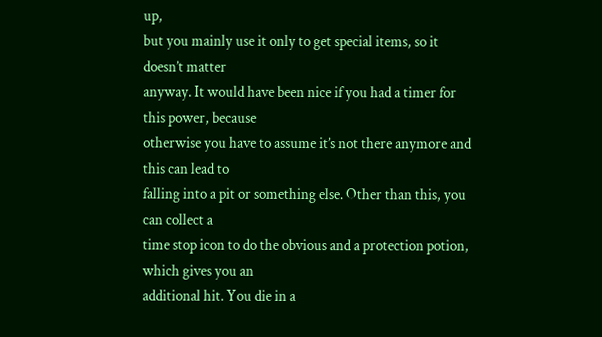up,
but you mainly use it only to get special items, so it doesn’t matter
anyway. It would have been nice if you had a timer for this power, because
otherwise you have to assume it’s not there anymore and this can lead to
falling into a pit or something else. Other than this, you can collect a
time stop icon to do the obvious and a protection potion, which gives you an
additional hit. You die in a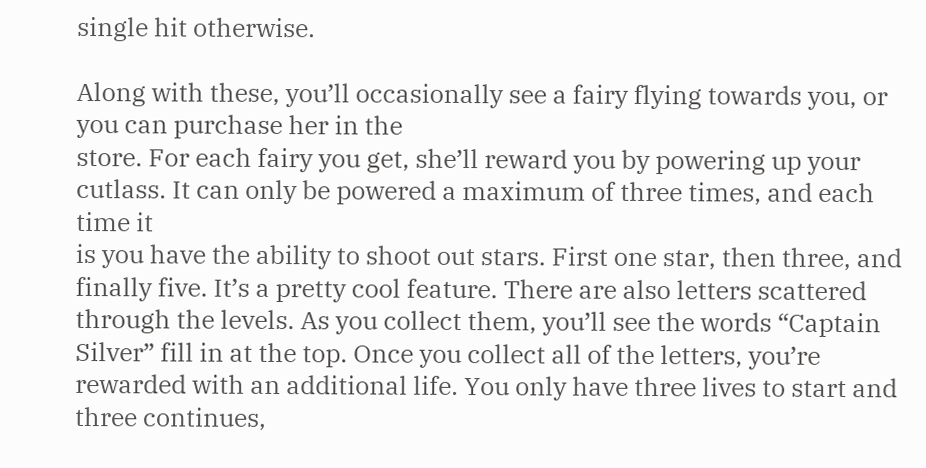single hit otherwise.

Along with these, you’ll occasionally see a fairy flying towards you, or you can purchase her in the
store. For each fairy you get, she’ll reward you by powering up your
cutlass. It can only be powered a maximum of three times, and each time it
is you have the ability to shoot out stars. First one star, then three, and
finally five. It’s a pretty cool feature. There are also letters scattered
through the levels. As you collect them, you’ll see the words “Captain
Silver” fill in at the top. Once you collect all of the letters, you’re
rewarded with an additional life. You only have three lives to start and
three continues,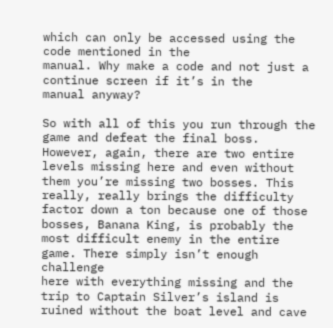which can only be accessed using the code mentioned in the
manual. Why make a code and not just a continue screen if it’s in the
manual anyway?

So with all of this you run through the game and defeat the final boss.
However, again, there are two entire levels missing here and even without
them you’re missing two bosses. This really, really brings the difficulty
factor down a ton because one of those bosses, Banana King, is probably the
most difficult enemy in the entire game. There simply isn’t enough challenge
here with everything missing and the trip to Captain Silver’s island is
ruined without the boat level and cave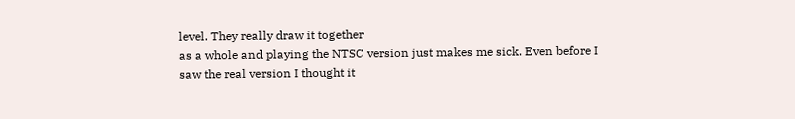level. They really draw it together
as a whole and playing the NTSC version just makes me sick. Even before I
saw the real version I thought it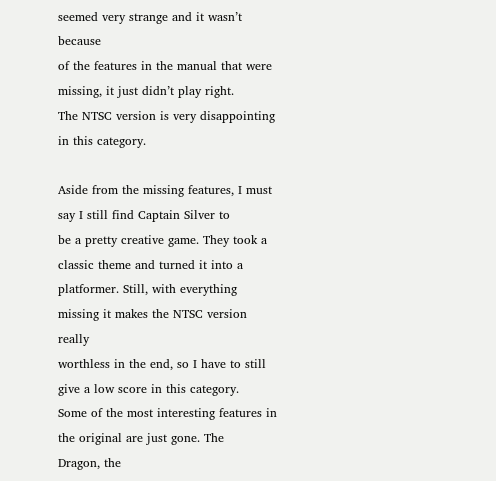seemed very strange and it wasn’t because
of the features in the manual that were missing, it just didn’t play right.
The NTSC version is very disappointing in this category.

Aside from the missing features, I must say I still find Captain Silver to
be a pretty creative game. They took a classic theme and turned it into a
platformer. Still, with everything missing it makes the NTSC version really
worthless in the end, so I have to still give a low score in this category.
Some of the most interesting features in the original are just gone. The
Dragon, the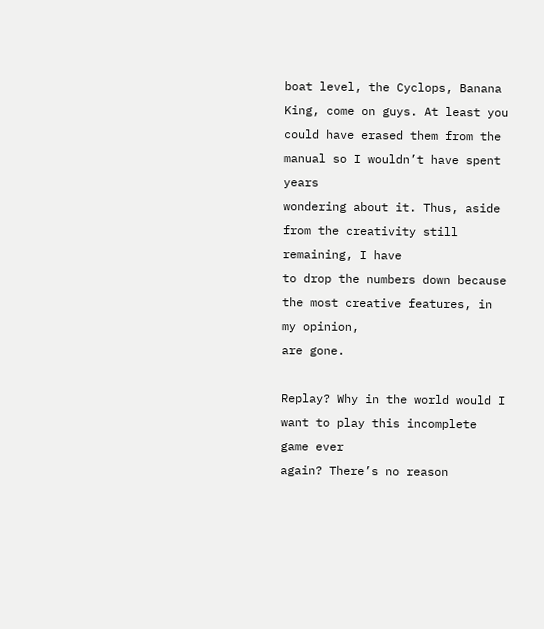boat level, the Cyclops, Banana King, come on guys. At least you
could have erased them from the manual so I wouldn’t have spent years
wondering about it. Thus, aside from the creativity still remaining, I have
to drop the numbers down because the most creative features, in my opinion,
are gone.

Replay? Why in the world would I want to play this incomplete game ever
again? There’s no reason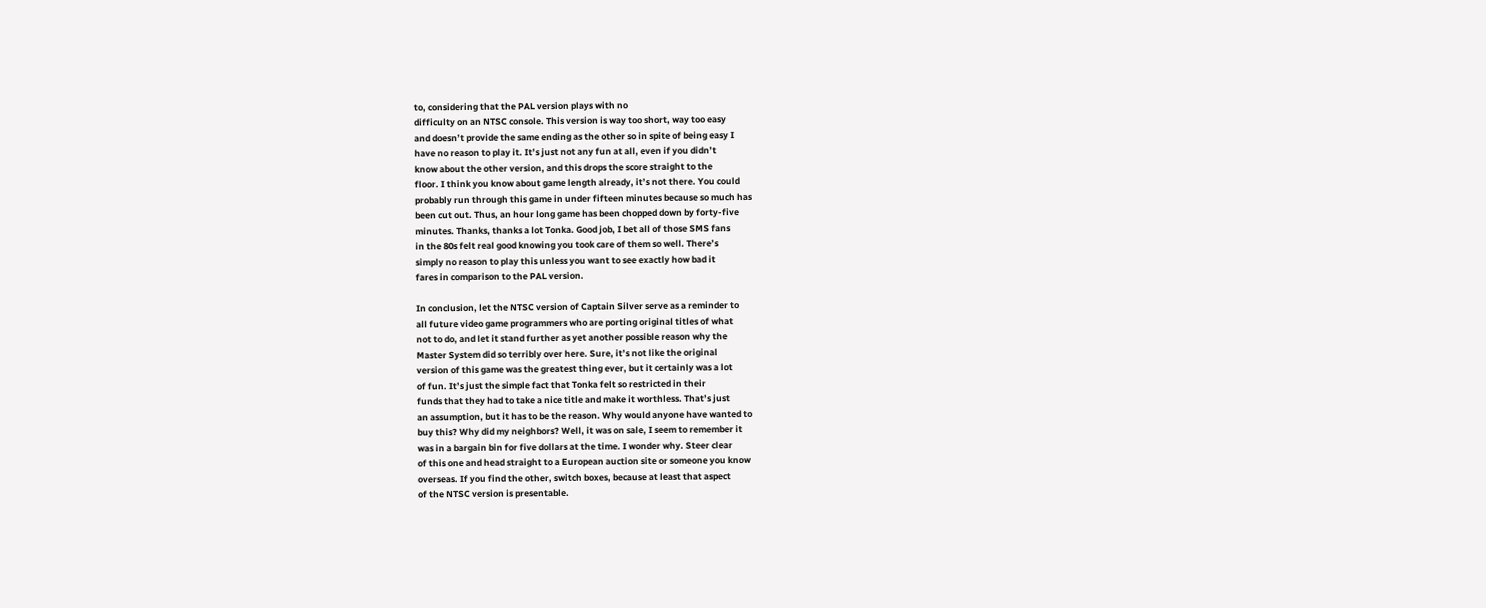to, considering that the PAL version plays with no
difficulty on an NTSC console. This version is way too short, way too easy
and doesn’t provide the same ending as the other so in spite of being easy I
have no reason to play it. It’s just not any fun at all, even if you didn’t
know about the other version, and this drops the score straight to the
floor. I think you know about game length already, it’s not there. You could
probably run through this game in under fifteen minutes because so much has
been cut out. Thus, an hour long game has been chopped down by forty-five
minutes. Thanks, thanks a lot Tonka. Good job, I bet all of those SMS fans
in the 80s felt real good knowing you took care of them so well. There’s
simply no reason to play this unless you want to see exactly how bad it
fares in comparison to the PAL version.

In conclusion, let the NTSC version of Captain Silver serve as a reminder to
all future video game programmers who are porting original titles of what
not to do, and let it stand further as yet another possible reason why the
Master System did so terribly over here. Sure, it’s not like the original
version of this game was the greatest thing ever, but it certainly was a lot
of fun. It’s just the simple fact that Tonka felt so restricted in their
funds that they had to take a nice title and make it worthless. That’s just
an assumption, but it has to be the reason. Why would anyone have wanted to
buy this? Why did my neighbors? Well, it was on sale, I seem to remember it
was in a bargain bin for five dollars at the time. I wonder why. Steer clear
of this one and head straight to a European auction site or someone you know
overseas. If you find the other, switch boxes, because at least that aspect
of the NTSC version is presentable.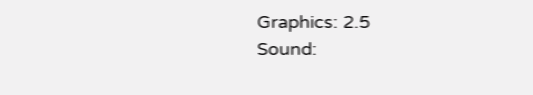Graphics: 2.5
Sound: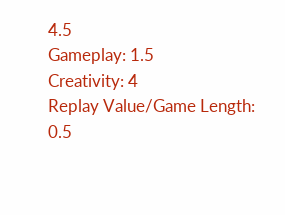4.5
Gameplay: 1.5
Creativity: 4
Replay Value/Game Length: 0.5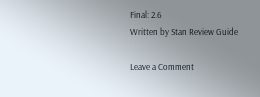Final: 2.6
Written by Stan Review Guide

Leave a Comment